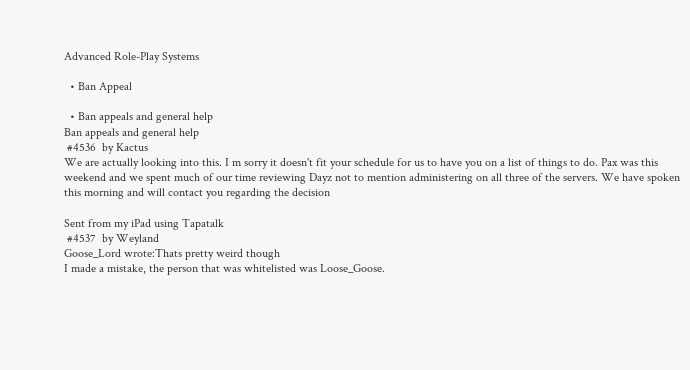Advanced Role-Play Systems

  • Ban Appeal

  • Ban appeals and general help
Ban appeals and general help
 #4536  by Kactus
We are actually looking into this. I m sorry it doesn't fit your schedule for us to have you on a list of things to do. Pax was this weekend and we spent much of our time reviewing Dayz not to mention administering on all three of the servers. We have spoken this morning and will contact you regarding the decision

Sent from my iPad using Tapatalk
 #4537  by Weyland
Goose_Lord wrote:Thats pretty weird though
I made a mistake, the person that was whitelisted was Loose_Goose.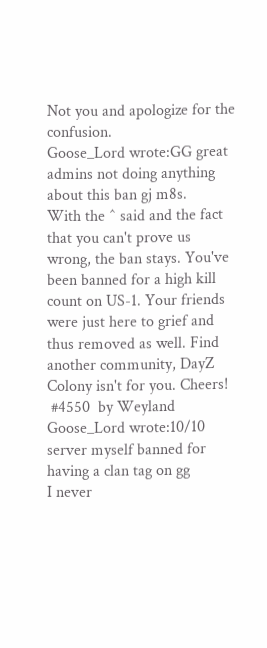Not you and apologize for the confusion.
Goose_Lord wrote:GG great admins not doing anything about this ban gj m8s.
With the ^ said and the fact that you can't prove us wrong, the ban stays. You've been banned for a high kill count on US-1. Your friends were just here to grief and thus removed as well. Find another community, DayZ Colony isn't for you. Cheers!
 #4550  by Weyland
Goose_Lord wrote:10/10 server myself banned for having a clan tag on gg
I never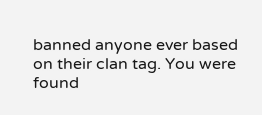banned anyone ever based on their clan tag. You were found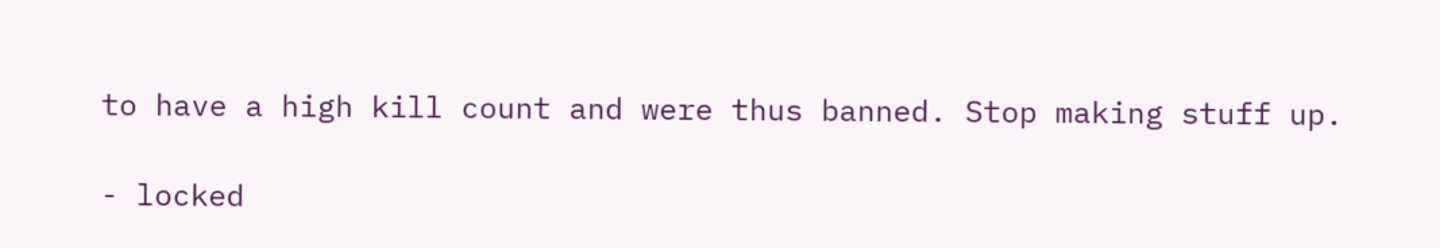to have a high kill count and were thus banned. Stop making stuff up.

- locked